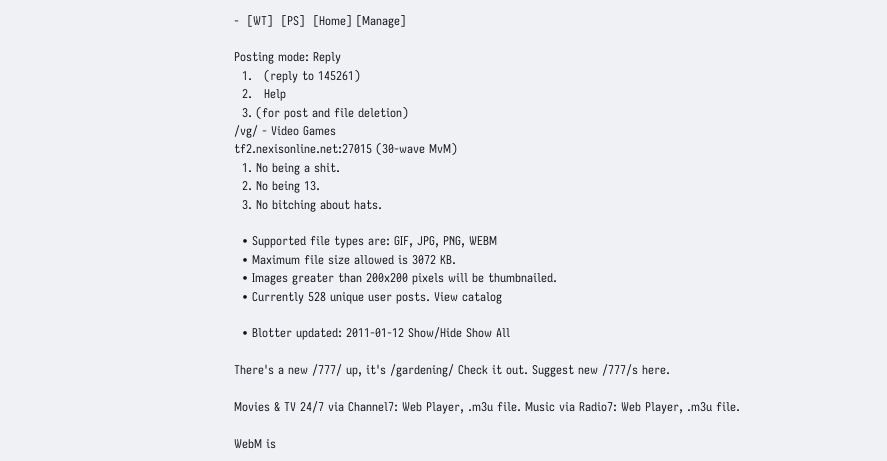-  [WT]  [PS]  [Home] [Manage]

Posting mode: Reply
  1.   (reply to 145261)
  2.   Help
  3. (for post and file deletion)
/vg/ - Video Games
tf2.nexisonline.net:27015 (30-wave MvM)
  1. No being a shit.
  2. No being 13.
  3. No bitching about hats.

  • Supported file types are: GIF, JPG, PNG, WEBM
  • Maximum file size allowed is 3072 KB.
  • Images greater than 200x200 pixels will be thumbnailed.
  • Currently 528 unique user posts. View catalog

  • Blotter updated: 2011-01-12 Show/Hide Show All

There's a new /777/ up, it's /gardening/ Check it out. Suggest new /777/s here.

Movies & TV 24/7 via Channel7: Web Player, .m3u file. Music via Radio7: Web Player, .m3u file.

WebM is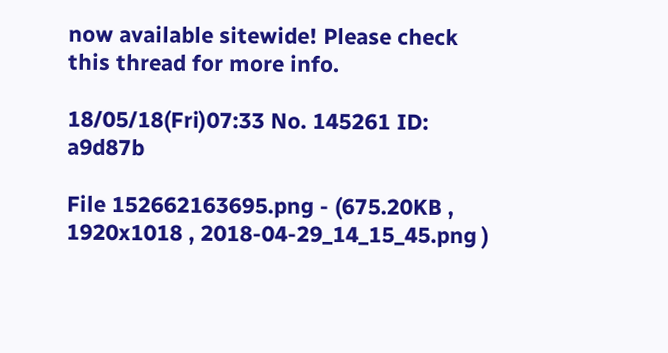now available sitewide! Please check this thread for more info.

18/05/18(Fri)07:33 No. 145261 ID: a9d87b

File 152662163695.png - (675.20KB , 1920x1018 , 2018-04-29_14_15_45.png )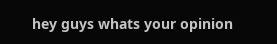hey guys whats your opinion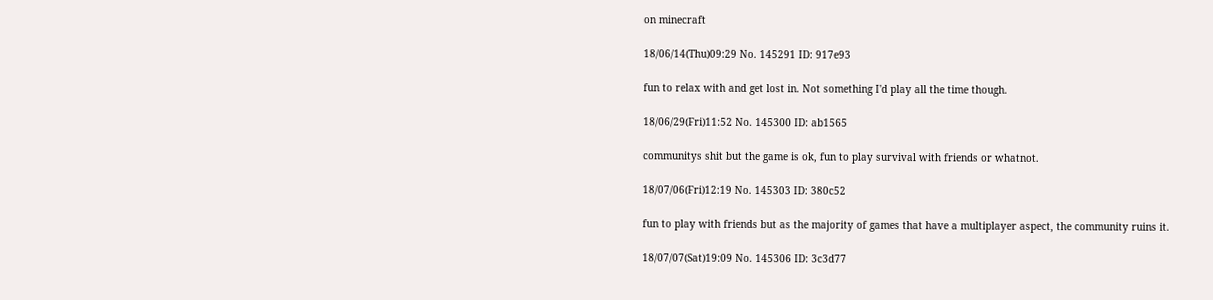on minecraft

18/06/14(Thu)09:29 No. 145291 ID: 917e93

fun to relax with and get lost in. Not something I'd play all the time though.

18/06/29(Fri)11:52 No. 145300 ID: ab1565

communitys shit but the game is ok, fun to play survival with friends or whatnot.

18/07/06(Fri)12:19 No. 145303 ID: 380c52

fun to play with friends but as the majority of games that have a multiplayer aspect, the community ruins it.

18/07/07(Sat)19:09 No. 145306 ID: 3c3d77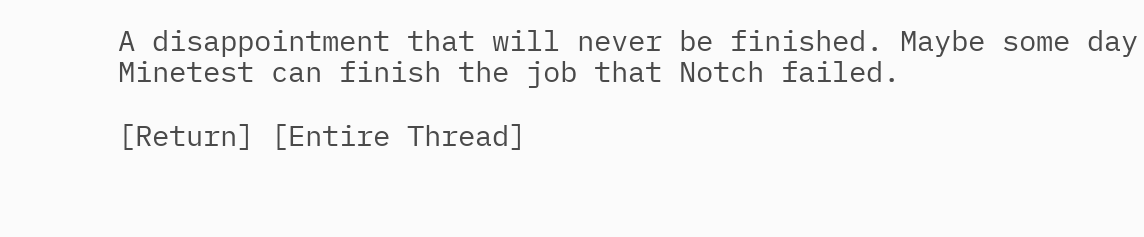A disappointment that will never be finished. Maybe some day Minetest can finish the job that Notch failed.

[Return] [Entire Thread]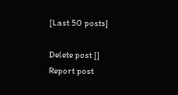[Last 50 posts]

Delete post []
Report post